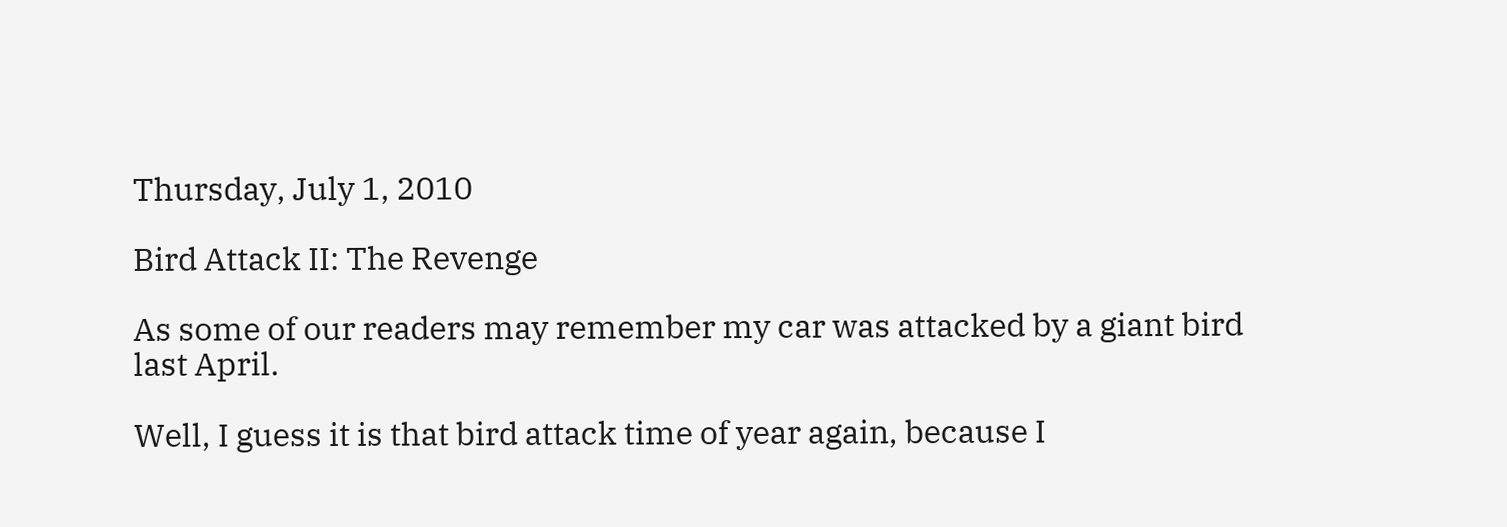Thursday, July 1, 2010

Bird Attack II: The Revenge

As some of our readers may remember my car was attacked by a giant bird last April.

Well, I guess it is that bird attack time of year again, because I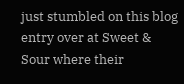just stumbled on this blog entry over at Sweet & Sour where their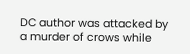DC author was attacked by a murder of crows while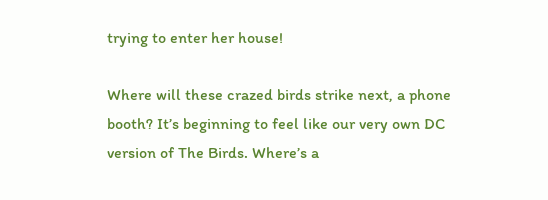trying to enter her house!

Where will these crazed birds strike next, a phone booth? It’s beginning to feel like our very own DC version of The Birds. Where’s a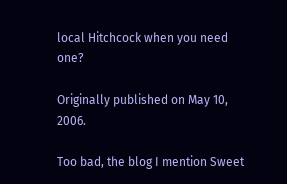local Hitchcock when you need one?

Originally published on May 10, 2006.

Too bad, the blog I mention Sweet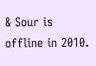& Sour is offline in 2010.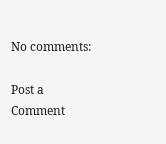No comments:

Post a Comment